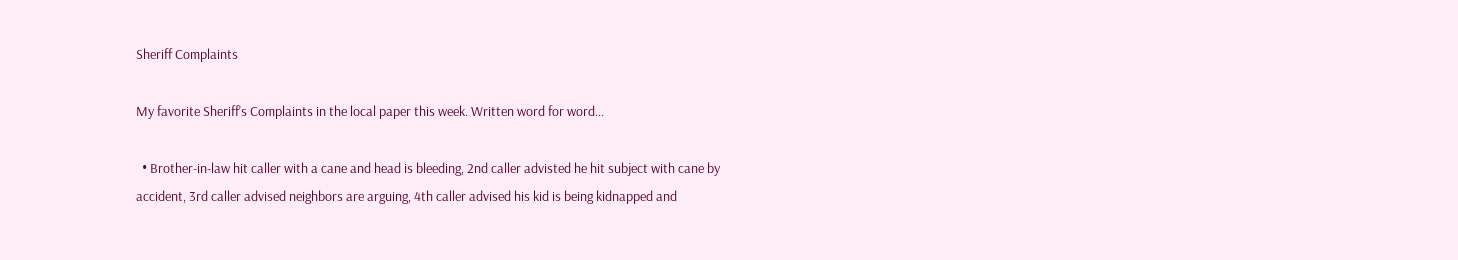Sheriff Complaints

My favorite Sheriff's Complaints in the local paper this week. Written word for word...

  • Brother-in-law hit caller with a cane and head is bleeding, 2nd caller advisted he hit subject with cane by accident, 3rd caller advised neighbors are arguing, 4th caller advised his kid is being kidnapped and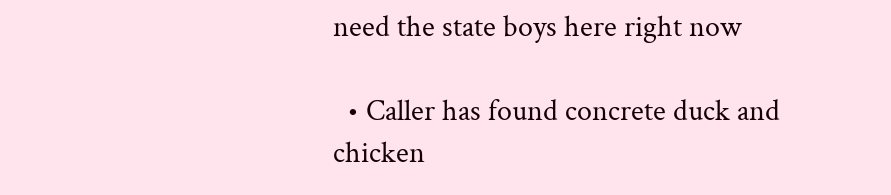need the state boys here right now

  • Caller has found concrete duck and chicken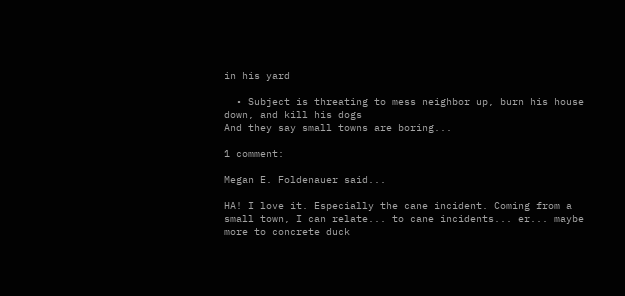in his yard

  • Subject is threating to mess neighbor up, burn his house down, and kill his dogs
And they say small towns are boring...

1 comment:

Megan E. Foldenauer said...

HA! I love it. Especially the cane incident. Coming from a small town, I can relate... to cane incidents... er... maybe more to concrete duck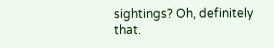sightings? Oh, definitely that.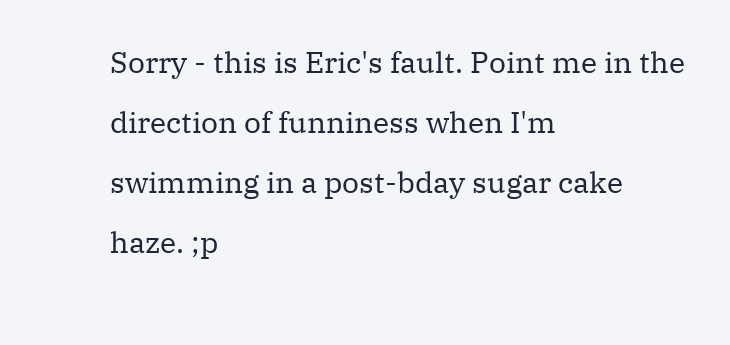Sorry - this is Eric's fault. Point me in the direction of funniness when I'm swimming in a post-bday sugar cake haze. ;p